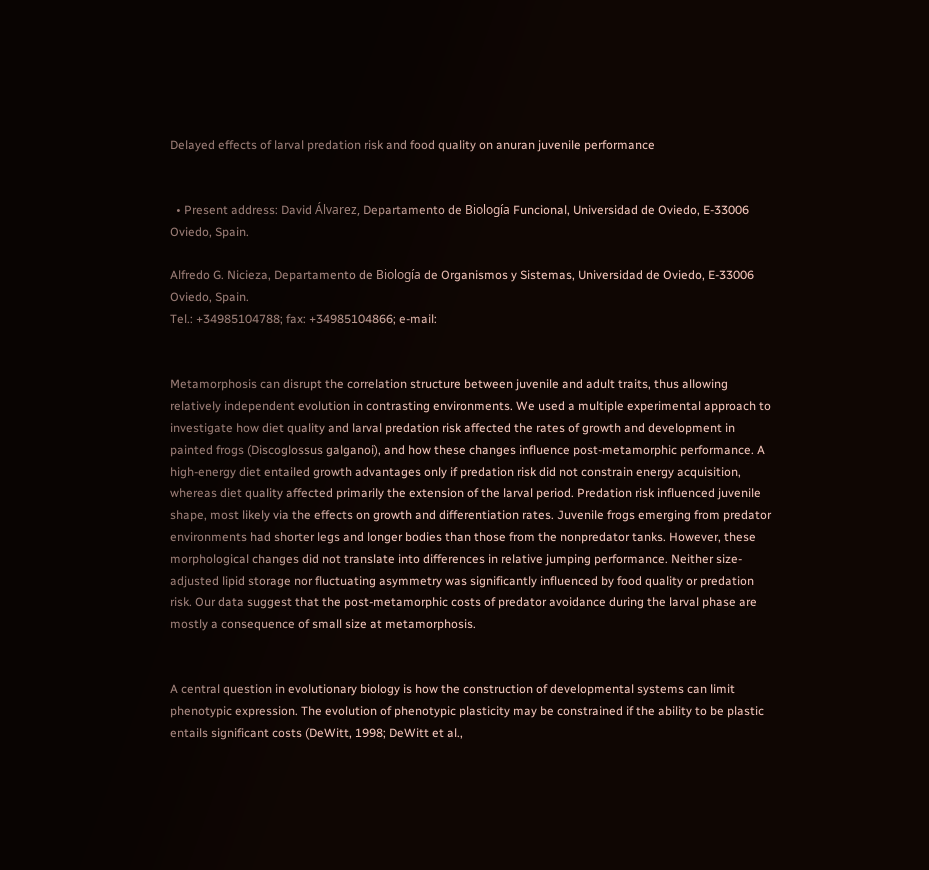Delayed effects of larval predation risk and food quality on anuran juvenile performance


  • Present address: David Álvarez, Departamento de Biología Funcional, Universidad de Oviedo, E-33006 Oviedo, Spain.

Alfredo G. Nicieza, Departamento de Biología de Organismos y Sistemas, Universidad de Oviedo, E-33006 Oviedo, Spain.
Tel.: +34985104788; fax: +34985104866; e-mail:


Metamorphosis can disrupt the correlation structure between juvenile and adult traits, thus allowing relatively independent evolution in contrasting environments. We used a multiple experimental approach to investigate how diet quality and larval predation risk affected the rates of growth and development in painted frogs (Discoglossus galganoi), and how these changes influence post-metamorphic performance. A high-energy diet entailed growth advantages only if predation risk did not constrain energy acquisition, whereas diet quality affected primarily the extension of the larval period. Predation risk influenced juvenile shape, most likely via the effects on growth and differentiation rates. Juvenile frogs emerging from predator environments had shorter legs and longer bodies than those from the nonpredator tanks. However, these morphological changes did not translate into differences in relative jumping performance. Neither size-adjusted lipid storage nor fluctuating asymmetry was significantly influenced by food quality or predation risk. Our data suggest that the post-metamorphic costs of predator avoidance during the larval phase are mostly a consequence of small size at metamorphosis.


A central question in evolutionary biology is how the construction of developmental systems can limit phenotypic expression. The evolution of phenotypic plasticity may be constrained if the ability to be plastic entails significant costs (DeWitt, 1998; DeWitt et al.,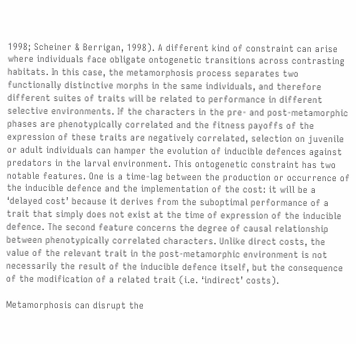1998; Scheiner & Berrigan, 1998). A different kind of constraint can arise where individuals face obligate ontogenetic transitions across contrasting habitats. In this case, the metamorphosis process separates two functionally distinctive morphs in the same individuals, and therefore different suites of traits will be related to performance in different selective environments. If the characters in the pre- and post-metamorphic phases are phenotypically correlated and the fitness payoffs of the expression of these traits are negatively correlated, selection on juvenile or adult individuals can hamper the evolution of inducible defences against predators in the larval environment. This ontogenetic constraint has two notable features. One is a time-lag between the production or occurrence of the inducible defence and the implementation of the cost: it will be a ‘delayed cost’ because it derives from the suboptimal performance of a trait that simply does not exist at the time of expression of the inducible defence. The second feature concerns the degree of causal relationship between phenotypically correlated characters. Unlike direct costs, the value of the relevant trait in the post-metamorphic environment is not necessarily the result of the inducible defence itself, but the consequence of the modification of a related trait (i.e. ‘indirect’ costs).

Metamorphosis can disrupt the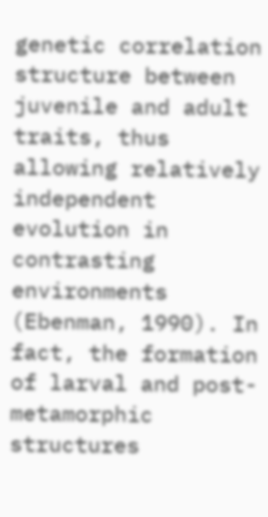genetic correlation structure between juvenile and adult traits, thus allowing relatively independent evolution in contrasting environments (Ebenman, 1990). In fact, the formation of larval and post-metamorphic structures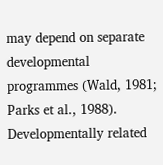may depend on separate developmental programmes (Wald, 1981; Parks et al., 1988). Developmentally related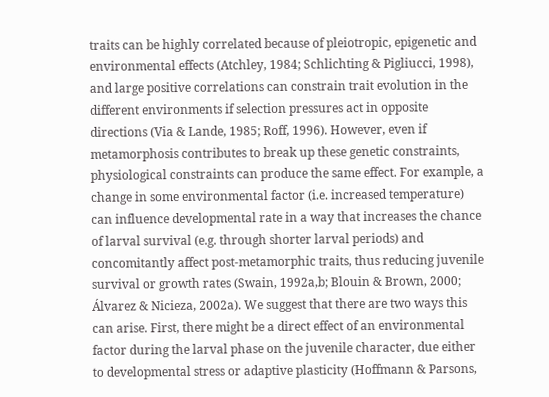traits can be highly correlated because of pleiotropic, epigenetic and environmental effects (Atchley, 1984; Schlichting & Pigliucci, 1998), and large positive correlations can constrain trait evolution in the different environments if selection pressures act in opposite directions (Via & Lande, 1985; Roff, 1996). However, even if metamorphosis contributes to break up these genetic constraints, physiological constraints can produce the same effect. For example, a change in some environmental factor (i.e. increased temperature) can influence developmental rate in a way that increases the chance of larval survival (e.g. through shorter larval periods) and concomitantly affect post-metamorphic traits, thus reducing juvenile survival or growth rates (Swain, 1992a,b; Blouin & Brown, 2000; Álvarez & Nicieza, 2002a). We suggest that there are two ways this can arise. First, there might be a direct effect of an environmental factor during the larval phase on the juvenile character, due either to developmental stress or adaptive plasticity (Hoffmann & Parsons,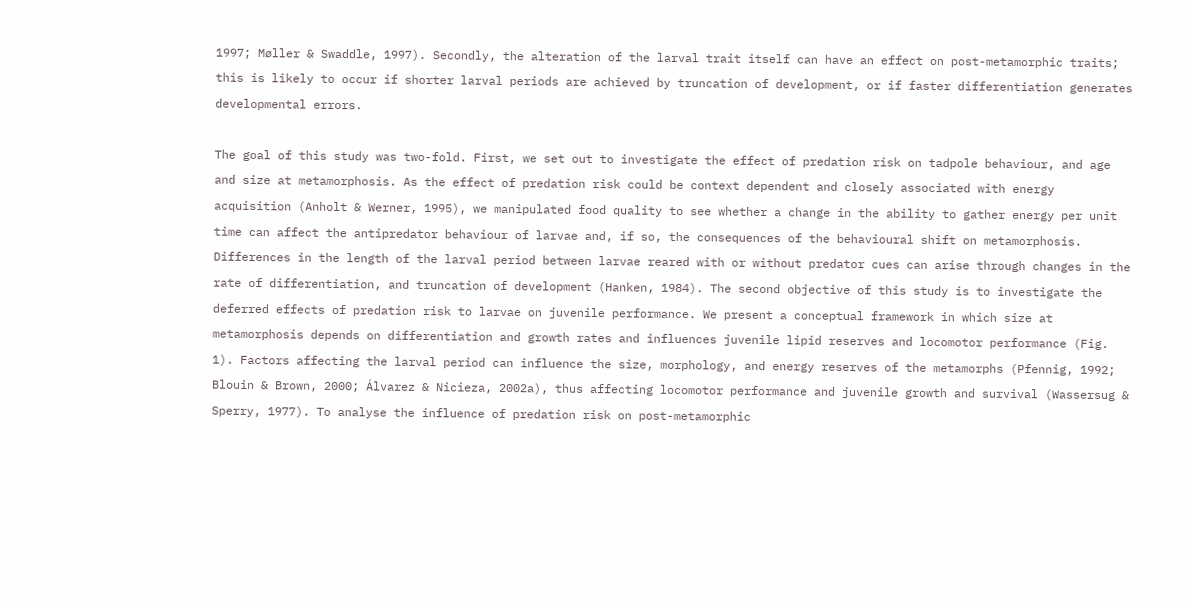1997; Møller & Swaddle, 1997). Secondly, the alteration of the larval trait itself can have an effect on post-metamorphic traits; this is likely to occur if shorter larval periods are achieved by truncation of development, or if faster differentiation generates developmental errors.

The goal of this study was two-fold. First, we set out to investigate the effect of predation risk on tadpole behaviour, and age and size at metamorphosis. As the effect of predation risk could be context dependent and closely associated with energy acquisition (Anholt & Werner, 1995), we manipulated food quality to see whether a change in the ability to gather energy per unit time can affect the antipredator behaviour of larvae and, if so, the consequences of the behavioural shift on metamorphosis. Differences in the length of the larval period between larvae reared with or without predator cues can arise through changes in the rate of differentiation, and truncation of development (Hanken, 1984). The second objective of this study is to investigate the deferred effects of predation risk to larvae on juvenile performance. We present a conceptual framework in which size at metamorphosis depends on differentiation and growth rates and influences juvenile lipid reserves and locomotor performance (Fig. 1). Factors affecting the larval period can influence the size, morphology, and energy reserves of the metamorphs (Pfennig, 1992; Blouin & Brown, 2000; Álvarez & Nicieza, 2002a), thus affecting locomotor performance and juvenile growth and survival (Wassersug & Sperry, 1977). To analyse the influence of predation risk on post-metamorphic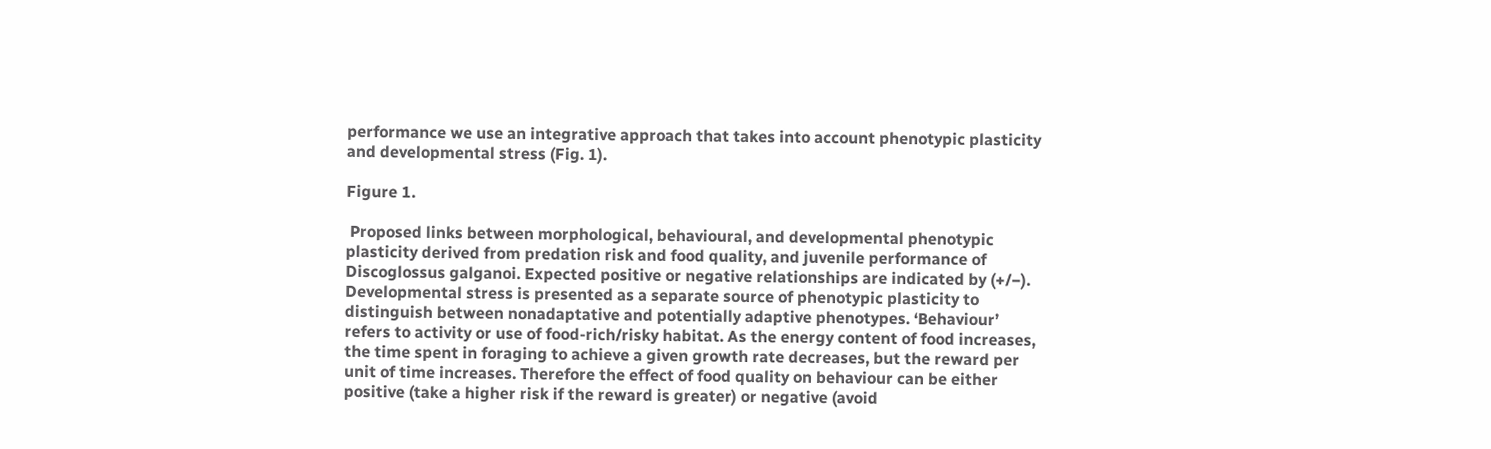performance we use an integrative approach that takes into account phenotypic plasticity and developmental stress (Fig. 1).

Figure 1.

 Proposed links between morphological, behavioural, and developmental phenotypic plasticity derived from predation risk and food quality, and juvenile performance of Discoglossus galganoi. Expected positive or negative relationships are indicated by (+/−). Developmental stress is presented as a separate source of phenotypic plasticity to distinguish between nonadaptative and potentially adaptive phenotypes. ‘Behaviour’ refers to activity or use of food-rich/risky habitat. As the energy content of food increases, the time spent in foraging to achieve a given growth rate decreases, but the reward per unit of time increases. Therefore the effect of food quality on behaviour can be either positive (take a higher risk if the reward is greater) or negative (avoid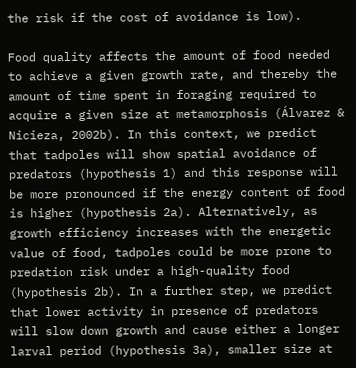the risk if the cost of avoidance is low).

Food quality affects the amount of food needed to achieve a given growth rate, and thereby the amount of time spent in foraging required to acquire a given size at metamorphosis (Álvarez & Nicieza, 2002b). In this context, we predict that tadpoles will show spatial avoidance of predators (hypothesis 1) and this response will be more pronounced if the energy content of food is higher (hypothesis 2a). Alternatively, as growth efficiency increases with the energetic value of food, tadpoles could be more prone to predation risk under a high-quality food (hypothesis 2b). In a further step, we predict that lower activity in presence of predators will slow down growth and cause either a longer larval period (hypothesis 3a), smaller size at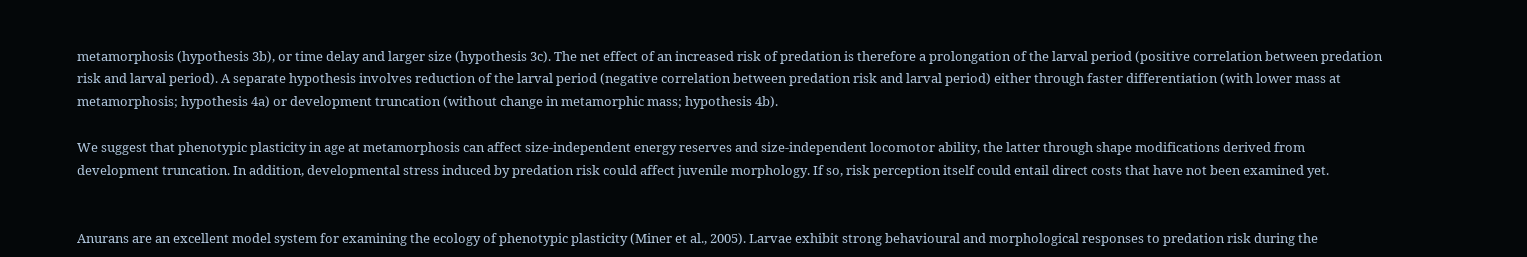metamorphosis (hypothesis 3b), or time delay and larger size (hypothesis 3c). The net effect of an increased risk of predation is therefore a prolongation of the larval period (positive correlation between predation risk and larval period). A separate hypothesis involves reduction of the larval period (negative correlation between predation risk and larval period) either through faster differentiation (with lower mass at metamorphosis; hypothesis 4a) or development truncation (without change in metamorphic mass; hypothesis 4b).

We suggest that phenotypic plasticity in age at metamorphosis can affect size-independent energy reserves and size-independent locomotor ability, the latter through shape modifications derived from development truncation. In addition, developmental stress induced by predation risk could affect juvenile morphology. If so, risk perception itself could entail direct costs that have not been examined yet.


Anurans are an excellent model system for examining the ecology of phenotypic plasticity (Miner et al., 2005). Larvae exhibit strong behavioural and morphological responses to predation risk during the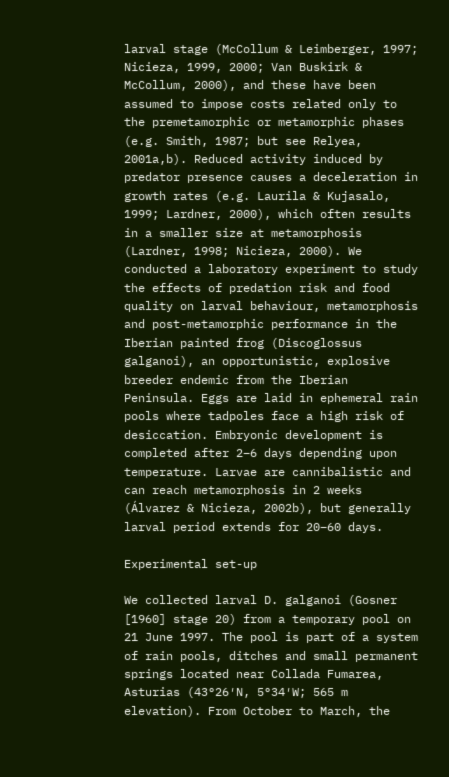larval stage (McCollum & Leimberger, 1997; Nicieza, 1999, 2000; Van Buskirk & McCollum, 2000), and these have been assumed to impose costs related only to the premetamorphic or metamorphic phases (e.g. Smith, 1987; but see Relyea, 2001a,b). Reduced activity induced by predator presence causes a deceleration in growth rates (e.g. Laurila & Kujasalo, 1999; Lardner, 2000), which often results in a smaller size at metamorphosis (Lardner, 1998; Nicieza, 2000). We conducted a laboratory experiment to study the effects of predation risk and food quality on larval behaviour, metamorphosis and post-metamorphic performance in the Iberian painted frog (Discoglossus galganoi), an opportunistic, explosive breeder endemic from the Iberian Peninsula. Eggs are laid in ephemeral rain pools where tadpoles face a high risk of desiccation. Embryonic development is completed after 2–6 days depending upon temperature. Larvae are cannibalistic and can reach metamorphosis in 2 weeks (Álvarez & Nicieza, 2002b), but generally larval period extends for 20–60 days.

Experimental set-up

We collected larval D. galganoi (Gosner [1960] stage 20) from a temporary pool on 21 June 1997. The pool is part of a system of rain pools, ditches and small permanent springs located near Collada Fumarea, Asturias (43°26′N, 5°34′W; 565 m elevation). From October to March, the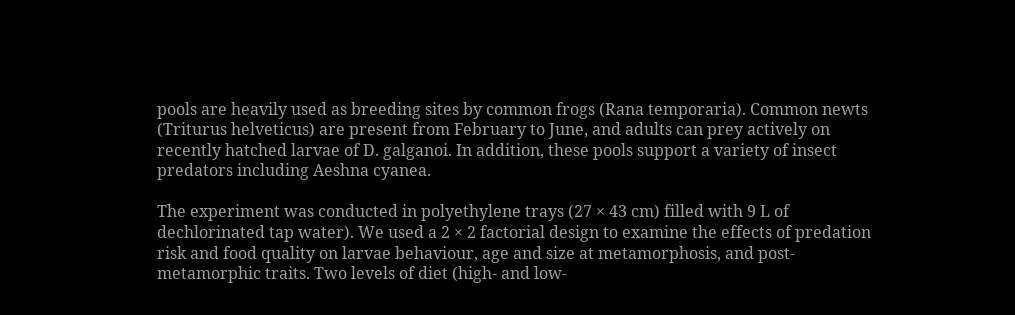pools are heavily used as breeding sites by common frogs (Rana temporaria). Common newts (Triturus helveticus) are present from February to June, and adults can prey actively on recently hatched larvae of D. galganoi. In addition, these pools support a variety of insect predators including Aeshna cyanea.

The experiment was conducted in polyethylene trays (27 × 43 cm) filled with 9 L of dechlorinated tap water). We used a 2 × 2 factorial design to examine the effects of predation risk and food quality on larvae behaviour, age and size at metamorphosis, and post-metamorphic traits. Two levels of diet (high- and low-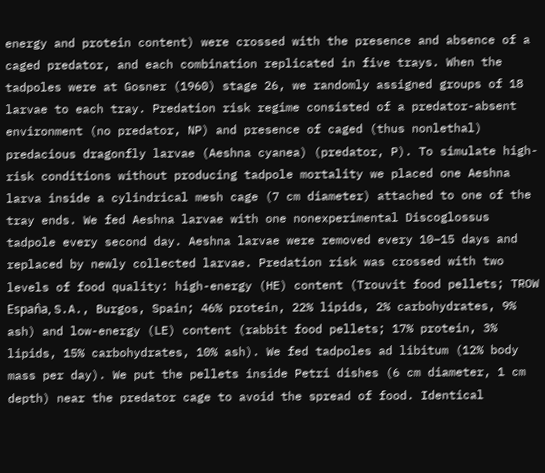energy and protein content) were crossed with the presence and absence of a caged predator, and each combination replicated in five trays. When the tadpoles were at Gosner (1960) stage 26, we randomly assigned groups of 18 larvae to each tray. Predation risk regime consisted of a predator-absent environment (no predator, NP) and presence of caged (thus nonlethal) predacious dragonfly larvae (Aeshna cyanea) (predator, P). To simulate high-risk conditions without producing tadpole mortality we placed one Aeshna larva inside a cylindrical mesh cage (7 cm diameter) attached to one of the tray ends. We fed Aeshna larvae with one nonexperimental Discoglossus tadpole every second day. Aeshna larvae were removed every 10–15 days and replaced by newly collected larvae. Predation risk was crossed with two levels of food quality: high-energy (HE) content (Trouvit food pellets; TROW Espan̂a, S.A., Burgos, Spain; 46% protein, 22% lipids, 2% carbohydrates, 9% ash) and low-energy (LE) content (rabbit food pellets; 17% protein, 3% lipids, 15% carbohydrates, 10% ash). We fed tadpoles ad libitum (12% body mass per day). We put the pellets inside Petri dishes (6 cm diameter, 1 cm depth) near the predator cage to avoid the spread of food. Identical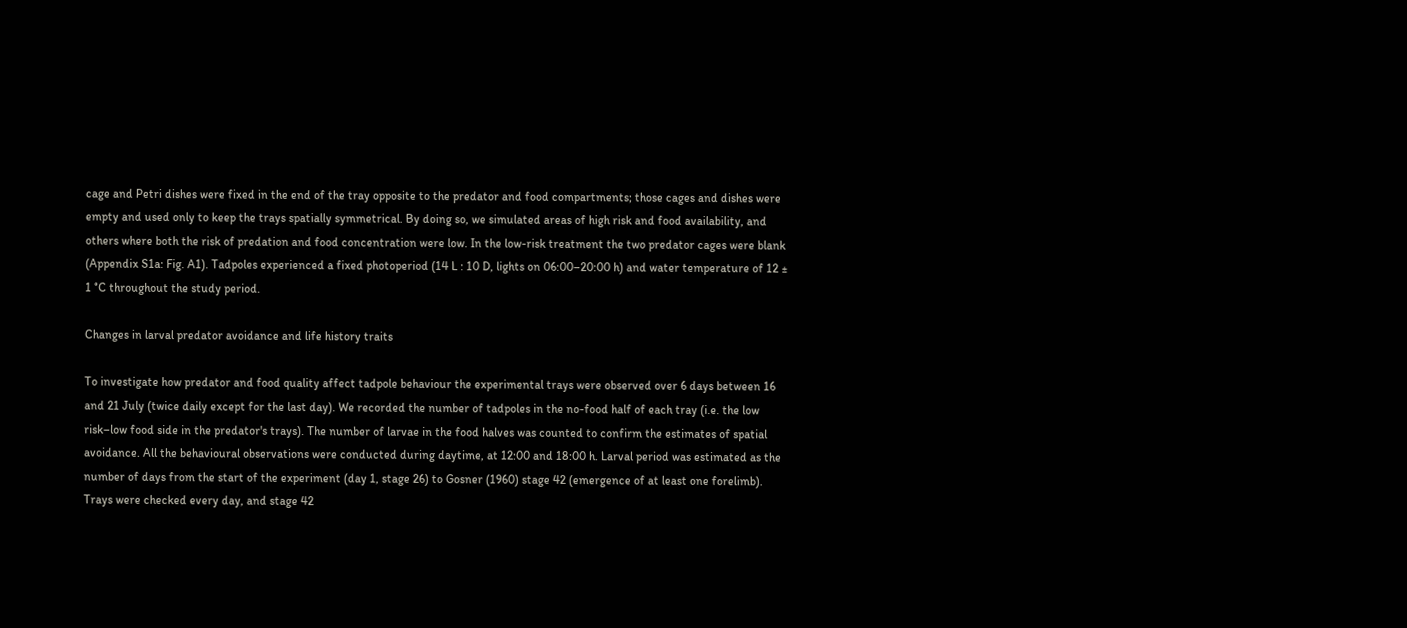cage and Petri dishes were fixed in the end of the tray opposite to the predator and food compartments; those cages and dishes were empty and used only to keep the trays spatially symmetrical. By doing so, we simulated areas of high risk and food availability, and others where both the risk of predation and food concentration were low. In the low-risk treatment the two predator cages were blank (Appendix S1a: Fig. A1). Tadpoles experienced a fixed photoperiod (14 L : 10 D, lights on 06:00–20:00 h) and water temperature of 12 ± 1 °C throughout the study period.

Changes in larval predator avoidance and life history traits

To investigate how predator and food quality affect tadpole behaviour the experimental trays were observed over 6 days between 16 and 21 July (twice daily except for the last day). We recorded the number of tadpoles in the no-food half of each tray (i.e. the low risk–low food side in the predator's trays). The number of larvae in the food halves was counted to confirm the estimates of spatial avoidance. All the behavioural observations were conducted during daytime, at 12:00 and 18:00 h. Larval period was estimated as the number of days from the start of the experiment (day 1, stage 26) to Gosner (1960) stage 42 (emergence of at least one forelimb). Trays were checked every day, and stage 42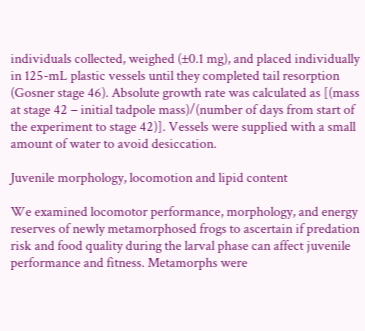individuals collected, weighed (±0.1 mg), and placed individually in 125-mL plastic vessels until they completed tail resorption (Gosner stage 46). Absolute growth rate was calculated as [(mass at stage 42 − initial tadpole mass)/(number of days from start of the experiment to stage 42)]. Vessels were supplied with a small amount of water to avoid desiccation.

Juvenile morphology, locomotion and lipid content

We examined locomotor performance, morphology, and energy reserves of newly metamorphosed frogs to ascertain if predation risk and food quality during the larval phase can affect juvenile performance and fitness. Metamorphs were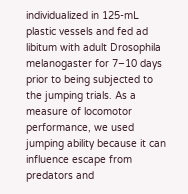individualized in 125-mL plastic vessels and fed ad libitum with adult Drosophila melanogaster for 7–10 days prior to being subjected to the jumping trials. As a measure of locomotor performance, we used jumping ability because it can influence escape from predators and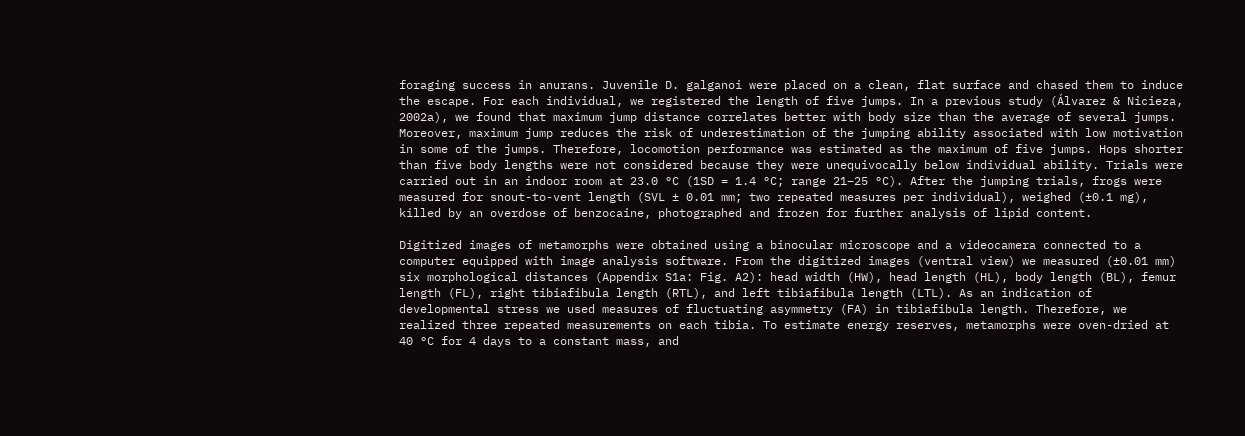foraging success in anurans. Juvenile D. galganoi were placed on a clean, flat surface and chased them to induce the escape. For each individual, we registered the length of five jumps. In a previous study (Álvarez & Nicieza, 2002a), we found that maximum jump distance correlates better with body size than the average of several jumps. Moreover, maximum jump reduces the risk of underestimation of the jumping ability associated with low motivation in some of the jumps. Therefore, locomotion performance was estimated as the maximum of five jumps. Hops shorter than five body lengths were not considered because they were unequivocally below individual ability. Trials were carried out in an indoor room at 23.0 °C (1SD = 1.4 °C; range 21–25 °C). After the jumping trials, frogs were measured for snout-to-vent length (SVL ± 0.01 mm; two repeated measures per individual), weighed (±0.1 mg), killed by an overdose of benzocaine, photographed and frozen for further analysis of lipid content.

Digitized images of metamorphs were obtained using a binocular microscope and a videocamera connected to a computer equipped with image analysis software. From the digitized images (ventral view) we measured (±0.01 mm) six morphological distances (Appendix S1a: Fig. A2): head width (HW), head length (HL), body length (BL), femur length (FL), right tibiafibula length (RTL), and left tibiafibula length (LTL). As an indication of developmental stress we used measures of fluctuating asymmetry (FA) in tibiafibula length. Therefore, we realized three repeated measurements on each tibia. To estimate energy reserves, metamorphs were oven-dried at 40 °C for 4 days to a constant mass, and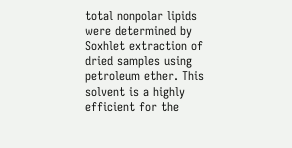total nonpolar lipids were determined by Soxhlet extraction of dried samples using petroleum ether. This solvent is a highly efficient for the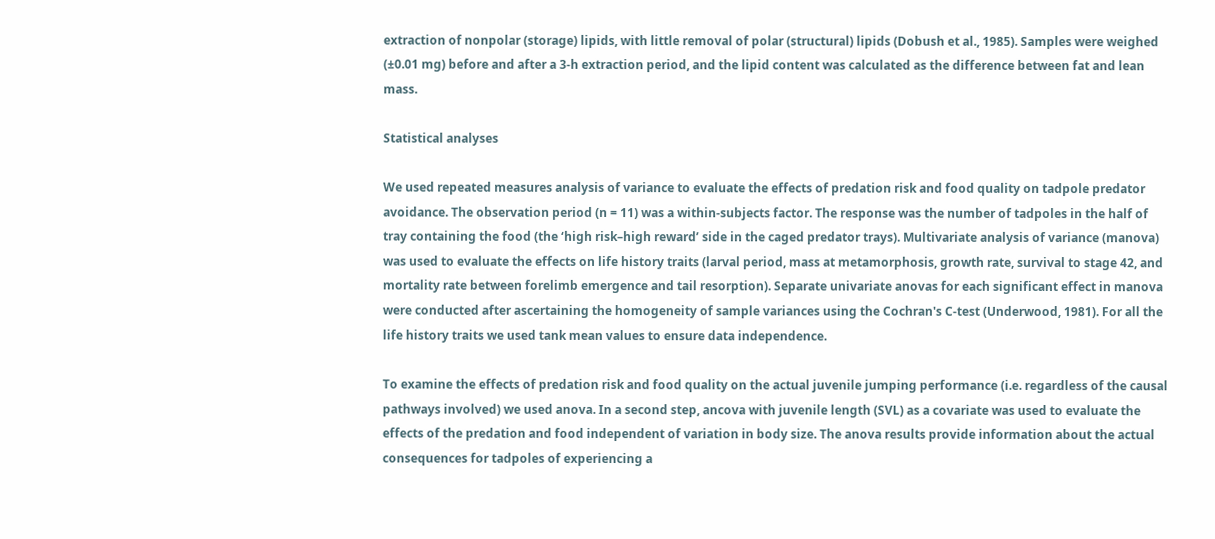extraction of nonpolar (storage) lipids, with little removal of polar (structural) lipids (Dobush et al., 1985). Samples were weighed (±0.01 mg) before and after a 3-h extraction period, and the lipid content was calculated as the difference between fat and lean mass.

Statistical analyses

We used repeated measures analysis of variance to evaluate the effects of predation risk and food quality on tadpole predator avoidance. The observation period (n = 11) was a within-subjects factor. The response was the number of tadpoles in the half of tray containing the food (the ‘high risk–high reward’ side in the caged predator trays). Multivariate analysis of variance (manova) was used to evaluate the effects on life history traits (larval period, mass at metamorphosis, growth rate, survival to stage 42, and mortality rate between forelimb emergence and tail resorption). Separate univariate anovas for each significant effect in manova were conducted after ascertaining the homogeneity of sample variances using the Cochran's C-test (Underwood, 1981). For all the life history traits we used tank mean values to ensure data independence.

To examine the effects of predation risk and food quality on the actual juvenile jumping performance (i.e. regardless of the causal pathways involved) we used anova. In a second step, ancova with juvenile length (SVL) as a covariate was used to evaluate the effects of the predation and food independent of variation in body size. The anova results provide information about the actual consequences for tadpoles of experiencing a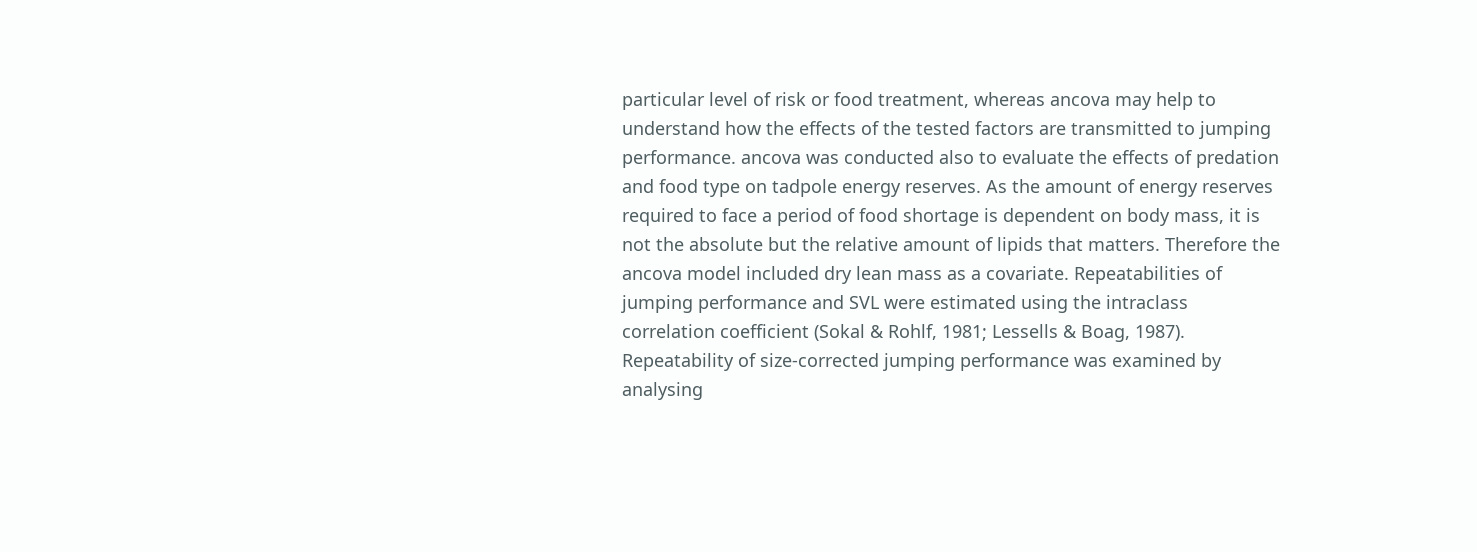particular level of risk or food treatment, whereas ancova may help to understand how the effects of the tested factors are transmitted to jumping performance. ancova was conducted also to evaluate the effects of predation and food type on tadpole energy reserves. As the amount of energy reserves required to face a period of food shortage is dependent on body mass, it is not the absolute but the relative amount of lipids that matters. Therefore the ancova model included dry lean mass as a covariate. Repeatabilities of jumping performance and SVL were estimated using the intraclass correlation coefficient (Sokal & Rohlf, 1981; Lessells & Boag, 1987). Repeatability of size-corrected jumping performance was examined by analysing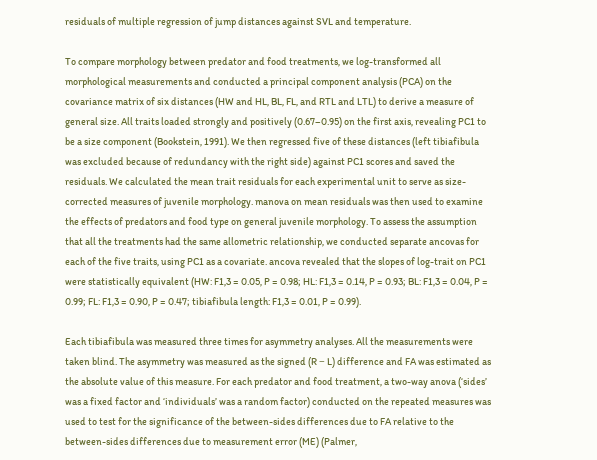residuals of multiple regression of jump distances against SVL and temperature.

To compare morphology between predator and food treatments, we log-transformed all morphological measurements and conducted a principal component analysis (PCA) on the covariance matrix of six distances (HW and HL, BL, FL, and RTL and LTL) to derive a measure of general size. All traits loaded strongly and positively (0.67–0.95) on the first axis, revealing PC1 to be a size component (Bookstein, 1991). We then regressed five of these distances (left tibiafibula was excluded because of redundancy with the right side) against PC1 scores and saved the residuals. We calculated the mean trait residuals for each experimental unit to serve as size-corrected measures of juvenile morphology. manova on mean residuals was then used to examine the effects of predators and food type on general juvenile morphology. To assess the assumption that all the treatments had the same allometric relationship, we conducted separate ancovas for each of the five traits, using PC1 as a covariate. ancova revealed that the slopes of log-trait on PC1 were statistically equivalent (HW: F1,3 = 0.05, P = 0.98; HL: F1,3 = 0.14, P = 0.93; BL: F1,3 = 0.04, P = 0.99; FL: F1,3 = 0.90, P = 0.47; tibiafibula length: F1,3 = 0.01, P = 0.99).

Each tibiafibula was measured three times for asymmetry analyses. All the measurements were taken blind. The asymmetry was measured as the signed (R − L) difference and FA was estimated as the absolute value of this measure. For each predator and food treatment, a two-way anova (‘sides’ was a fixed factor and ‘individuals’ was a random factor) conducted on the repeated measures was used to test for the significance of the between-sides differences due to FA relative to the between-sides differences due to measurement error (ME) (Palmer,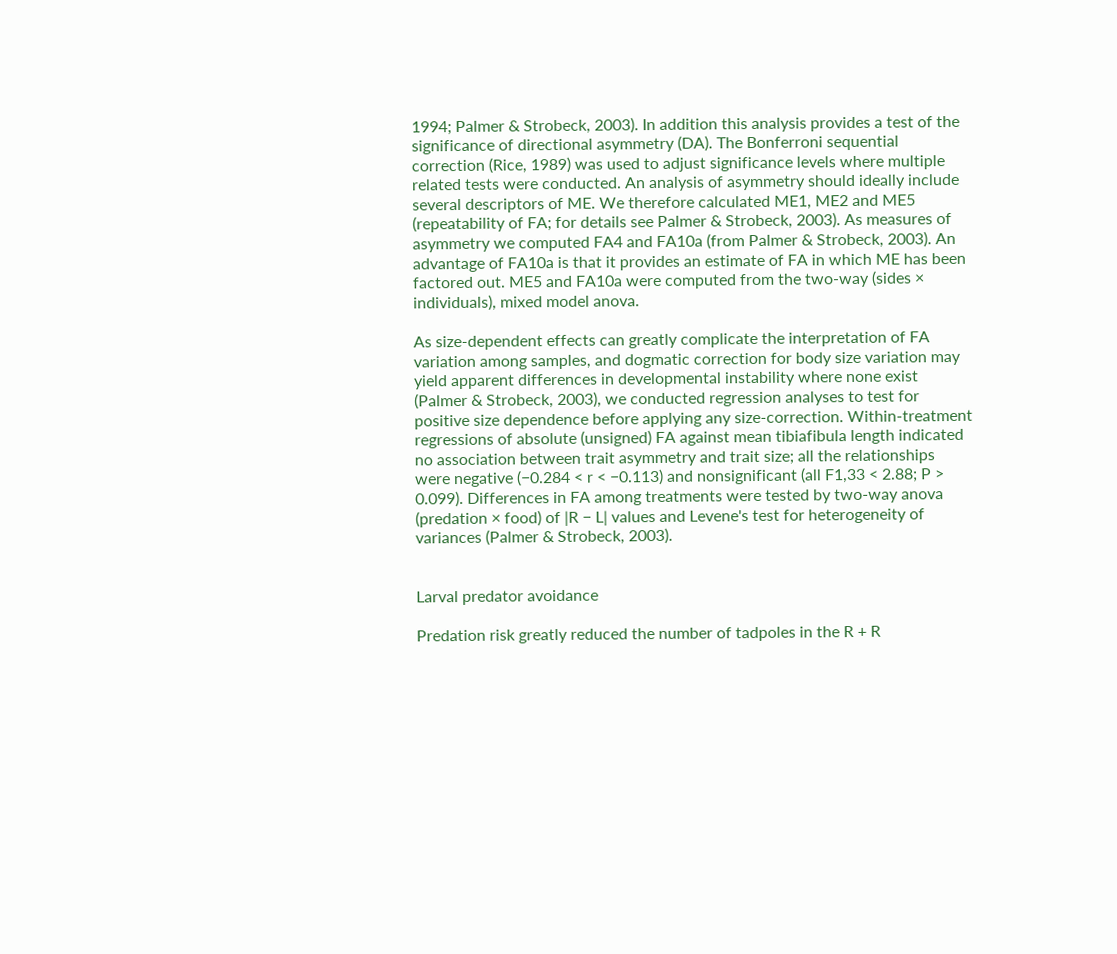1994; Palmer & Strobeck, 2003). In addition this analysis provides a test of the significance of directional asymmetry (DA). The Bonferroni sequential correction (Rice, 1989) was used to adjust significance levels where multiple related tests were conducted. An analysis of asymmetry should ideally include several descriptors of ME. We therefore calculated ME1, ME2 and ME5 (repeatability of FA; for details see Palmer & Strobeck, 2003). As measures of asymmetry we computed FA4 and FA10a (from Palmer & Strobeck, 2003). An advantage of FA10a is that it provides an estimate of FA in which ME has been factored out. ME5 and FA10a were computed from the two-way (sides × individuals), mixed model anova.

As size-dependent effects can greatly complicate the interpretation of FA variation among samples, and dogmatic correction for body size variation may yield apparent differences in developmental instability where none exist (Palmer & Strobeck, 2003), we conducted regression analyses to test for positive size dependence before applying any size-correction. Within-treatment regressions of absolute (unsigned) FA against mean tibiafibula length indicated no association between trait asymmetry and trait size; all the relationships were negative (−0.284 < r < −0.113) and nonsignificant (all F1,33 < 2.88; P > 0.099). Differences in FA among treatments were tested by two-way anova (predation × food) of |R − L| values and Levene's test for heterogeneity of variances (Palmer & Strobeck, 2003).


Larval predator avoidance

Predation risk greatly reduced the number of tadpoles in the R + R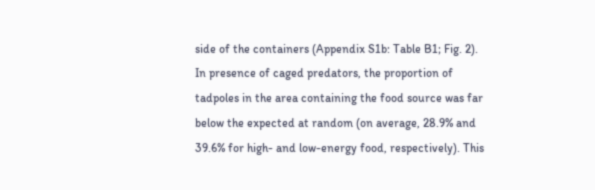side of the containers (Appendix S1b: Table B1; Fig. 2). In presence of caged predators, the proportion of tadpoles in the area containing the food source was far below the expected at random (on average, 28.9% and 39.6% for high- and low-energy food, respectively). This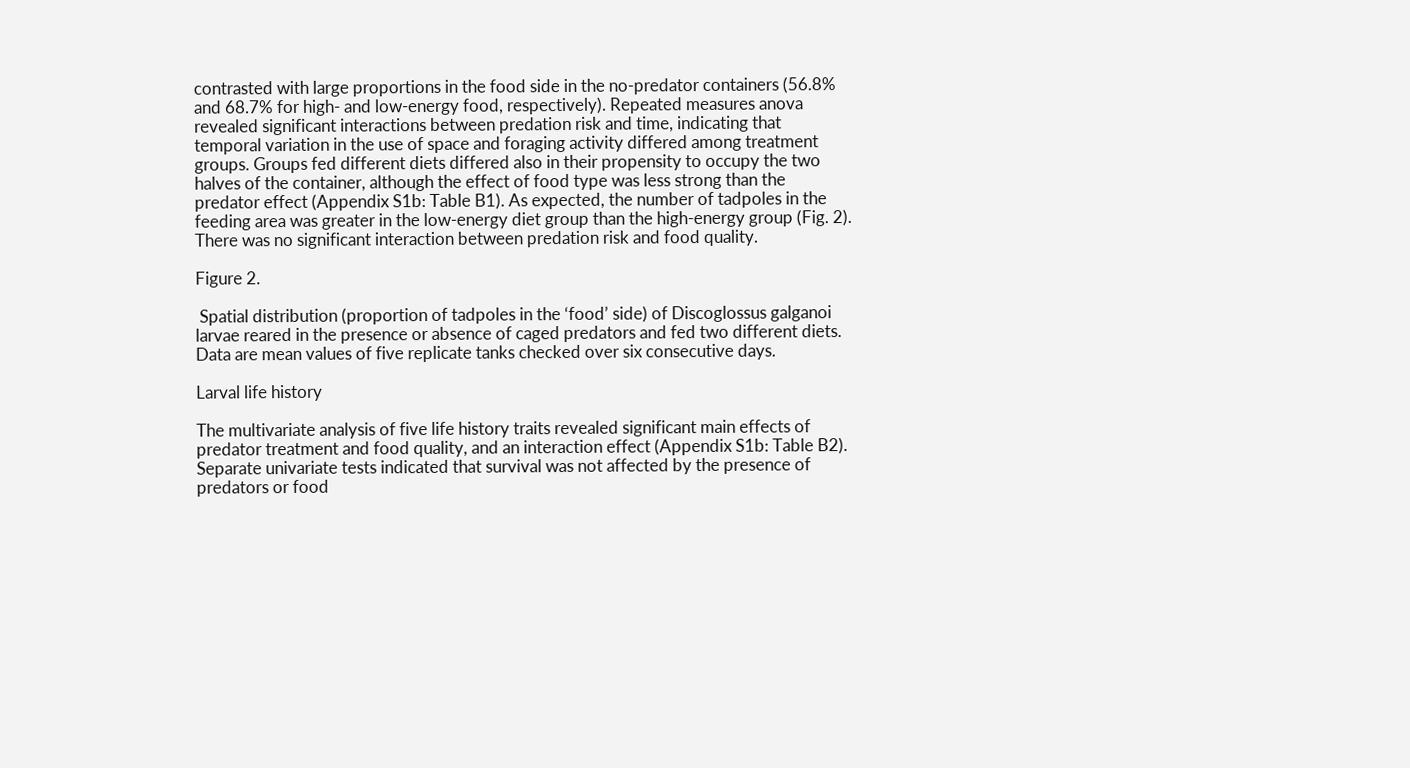contrasted with large proportions in the food side in the no-predator containers (56.8% and 68.7% for high- and low-energy food, respectively). Repeated measures anova revealed significant interactions between predation risk and time, indicating that temporal variation in the use of space and foraging activity differed among treatment groups. Groups fed different diets differed also in their propensity to occupy the two halves of the container, although the effect of food type was less strong than the predator effect (Appendix S1b: Table B1). As expected, the number of tadpoles in the feeding area was greater in the low-energy diet group than the high-energy group (Fig. 2). There was no significant interaction between predation risk and food quality.

Figure 2.

 Spatial distribution (proportion of tadpoles in the ‘food’ side) of Discoglossus galganoi larvae reared in the presence or absence of caged predators and fed two different diets. Data are mean values of five replicate tanks checked over six consecutive days.

Larval life history

The multivariate analysis of five life history traits revealed significant main effects of predator treatment and food quality, and an interaction effect (Appendix S1b: Table B2). Separate univariate tests indicated that survival was not affected by the presence of predators or food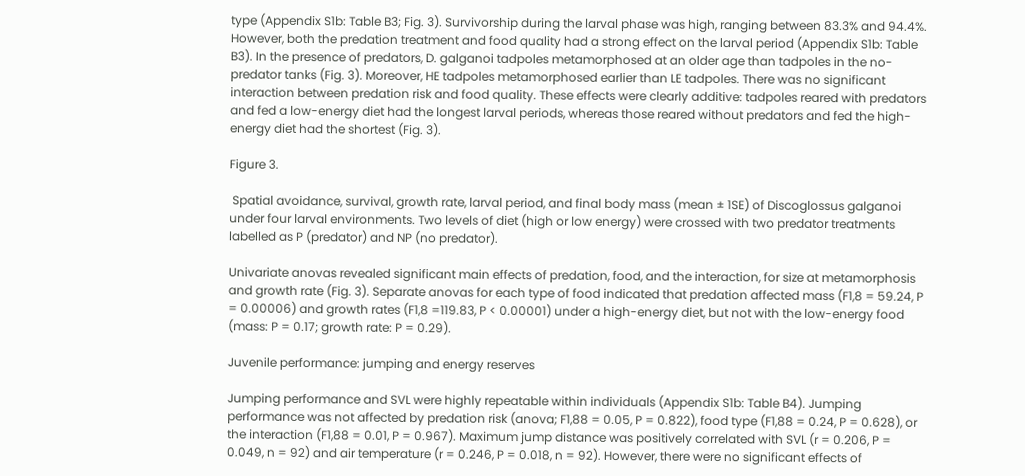type (Appendix S1b: Table B3; Fig. 3). Survivorship during the larval phase was high, ranging between 83.3% and 94.4%. However, both the predation treatment and food quality had a strong effect on the larval period (Appendix S1b: Table B3). In the presence of predators, D. galganoi tadpoles metamorphosed at an older age than tadpoles in the no-predator tanks (Fig. 3). Moreover, HE tadpoles metamorphosed earlier than LE tadpoles. There was no significant interaction between predation risk and food quality. These effects were clearly additive: tadpoles reared with predators and fed a low-energy diet had the longest larval periods, whereas those reared without predators and fed the high-energy diet had the shortest (Fig. 3).

Figure 3.

 Spatial avoidance, survival, growth rate, larval period, and final body mass (mean ± 1SE) of Discoglossus galganoi under four larval environments. Two levels of diet (high or low energy) were crossed with two predator treatments labelled as P (predator) and NP (no predator).

Univariate anovas revealed significant main effects of predation, food, and the interaction, for size at metamorphosis and growth rate (Fig. 3). Separate anovas for each type of food indicated that predation affected mass (F1,8 = 59.24, P = 0.00006) and growth rates (F1,8 =119.83, P < 0.00001) under a high-energy diet, but not with the low-energy food (mass: P = 0.17; growth rate: P = 0.29).

Juvenile performance: jumping and energy reserves

Jumping performance and SVL were highly repeatable within individuals (Appendix S1b: Table B4). Jumping performance was not affected by predation risk (anova; F1,88 = 0.05, P = 0.822), food type (F1,88 = 0.24, P = 0.628), or the interaction (F1,88 = 0.01, P = 0.967). Maximum jump distance was positively correlated with SVL (r = 0.206, P = 0.049, n = 92) and air temperature (r = 0.246, P = 0.018, n = 92). However, there were no significant effects of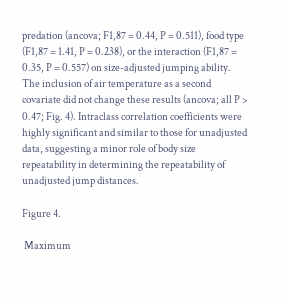predation (ancova; F1,87 = 0.44, P = 0.511), food type (F1,87 = 1.41, P = 0.238), or the interaction (F1,87 = 0.35, P = 0.557) on size-adjusted jumping ability. The inclusion of air temperature as a second covariate did not change these results (ancova; all P > 0.47; Fig. 4). Intraclass correlation coefficients were highly significant and similar to those for unadjusted data, suggesting a minor role of body size repeatability in determining the repeatability of unadjusted jump distances.

Figure 4.

 Maximum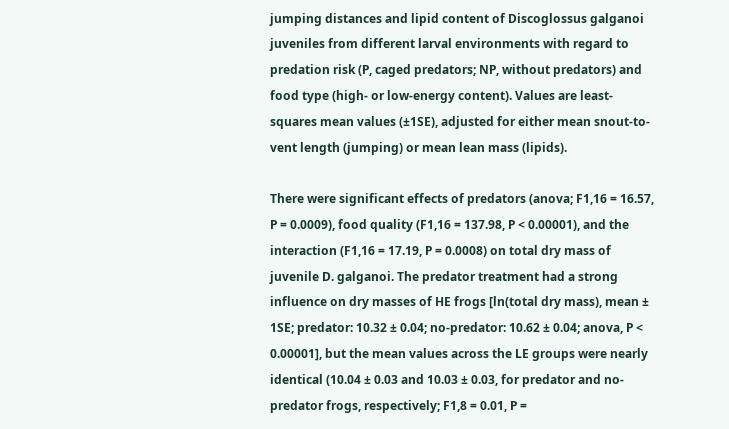jumping distances and lipid content of Discoglossus galganoi juveniles from different larval environments with regard to predation risk (P, caged predators; NP, without predators) and food type (high- or low-energy content). Values are least-squares mean values (±1SE), adjusted for either mean snout-to-vent length (jumping) or mean lean mass (lipids).

There were significant effects of predators (anova; F1,16 = 16.57, P = 0.0009), food quality (F1,16 = 137.98, P < 0.00001), and the interaction (F1,16 = 17.19, P = 0.0008) on total dry mass of juvenile D. galganoi. The predator treatment had a strong influence on dry masses of HE frogs [ln(total dry mass), mean ± 1SE; predator: 10.32 ± 0.04; no-predator: 10.62 ± 0.04; anova, P < 0.00001], but the mean values across the LE groups were nearly identical (10.04 ± 0.03 and 10.03 ± 0.03, for predator and no-predator frogs, respectively; F1,8 = 0.01, P =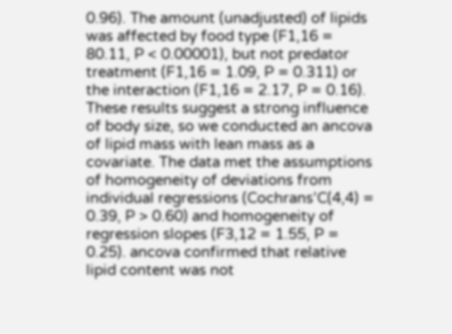0.96). The amount (unadjusted) of lipids was affected by food type (F1,16 = 80.11, P < 0.00001), but not predator treatment (F1,16 = 1.09, P = 0.311) or the interaction (F1,16 = 2.17, P = 0.16). These results suggest a strong influence of body size, so we conducted an ancova of lipid mass with lean mass as a covariate. The data met the assumptions of homogeneity of deviations from individual regressions (Cochrans’C(4,4) = 0.39, P > 0.60) and homogeneity of regression slopes (F3,12 = 1.55, P = 0.25). ancova confirmed that relative lipid content was not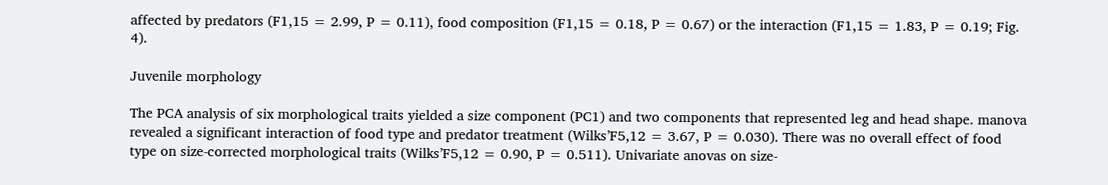affected by predators (F1,15 = 2.99, P = 0.11), food composition (F1,15 = 0.18, P = 0.67) or the interaction (F1,15 = 1.83, P = 0.19; Fig. 4).

Juvenile morphology

The PCA analysis of six morphological traits yielded a size component (PC1) and two components that represented leg and head shape. manova revealed a significant interaction of food type and predator treatment (Wilks’F5,12 = 3.67, P = 0.030). There was no overall effect of food type on size-corrected morphological traits (Wilks’F5,12 = 0.90, P = 0.511). Univariate anovas on size-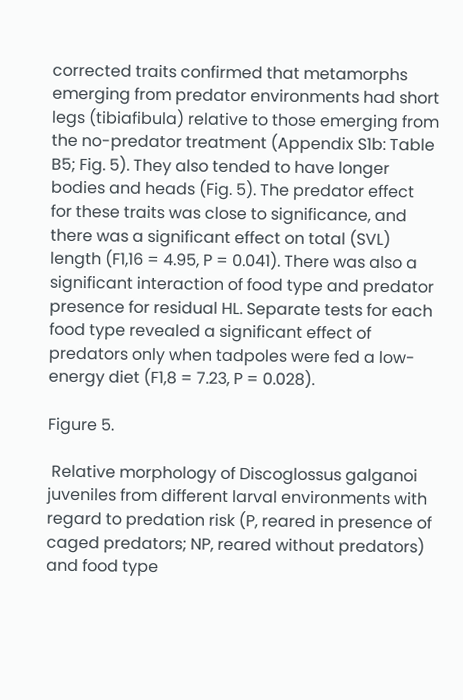corrected traits confirmed that metamorphs emerging from predator environments had short legs (tibiafibula) relative to those emerging from the no-predator treatment (Appendix S1b: Table B5; Fig. 5). They also tended to have longer bodies and heads (Fig. 5). The predator effect for these traits was close to significance, and there was a significant effect on total (SVL) length (F1,16 = 4.95, P = 0.041). There was also a significant interaction of food type and predator presence for residual HL. Separate tests for each food type revealed a significant effect of predators only when tadpoles were fed a low-energy diet (F1,8 = 7.23, P = 0.028).

Figure 5.

 Relative morphology of Discoglossus galganoi juveniles from different larval environments with regard to predation risk (P, reared in presence of caged predators; NP, reared without predators) and food type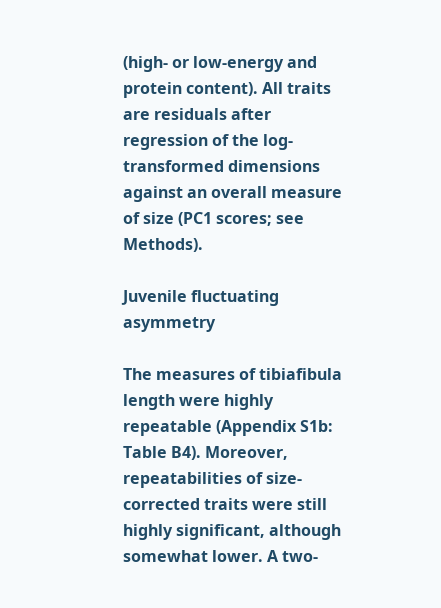(high- or low-energy and protein content). All traits are residuals after regression of the log-transformed dimensions against an overall measure of size (PC1 scores; see Methods).

Juvenile fluctuating asymmetry

The measures of tibiafibula length were highly repeatable (Appendix S1b: Table B4). Moreover, repeatabilities of size-corrected traits were still highly significant, although somewhat lower. A two-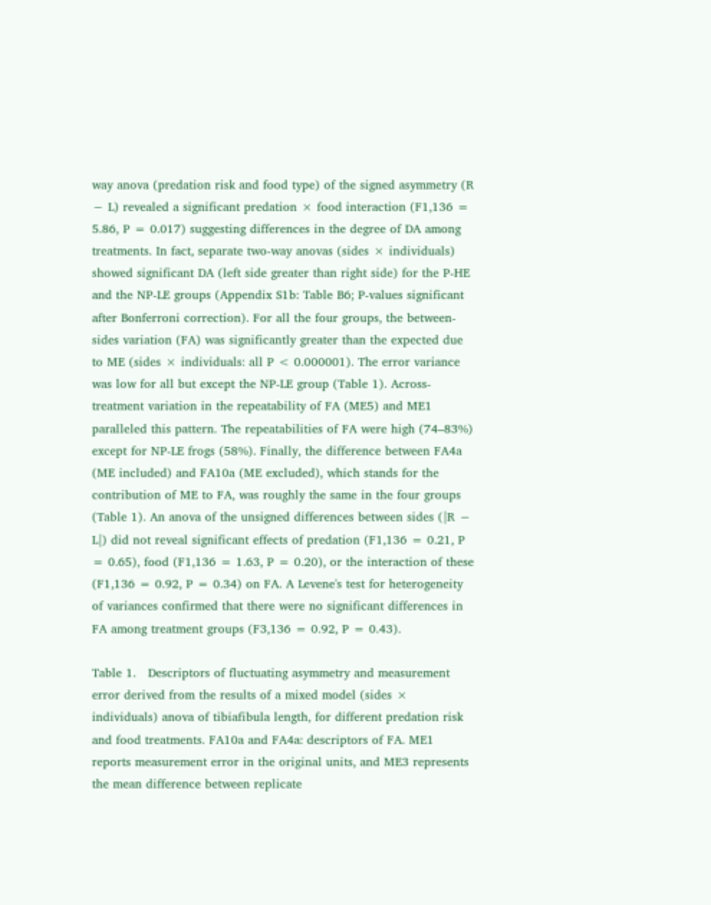way anova (predation risk and food type) of the signed asymmetry (R − L) revealed a significant predation × food interaction (F1,136 = 5.86, P = 0.017) suggesting differences in the degree of DA among treatments. In fact, separate two-way anovas (sides × individuals) showed significant DA (left side greater than right side) for the P-HE and the NP-LE groups (Appendix S1b: Table B6; P-values significant after Bonferroni correction). For all the four groups, the between-sides variation (FA) was significantly greater than the expected due to ME (sides × individuals: all P < 0.000001). The error variance was low for all but except the NP-LE group (Table 1). Across-treatment variation in the repeatability of FA (ME5) and ME1 paralleled this pattern. The repeatabilities of FA were high (74–83%) except for NP-LE frogs (58%). Finally, the difference between FA4a (ME included) and FA10a (ME excluded), which stands for the contribution of ME to FA, was roughly the same in the four groups (Table 1). An anova of the unsigned differences between sides (|R − L|) did not reveal significant effects of predation (F1,136 = 0.21, P = 0.65), food (F1,136 = 1.63, P = 0.20), or the interaction of these (F1,136 = 0.92, P = 0.34) on FA. A Levene's test for heterogeneity of variances confirmed that there were no significant differences in FA among treatment groups (F3,136 = 0.92, P = 0.43).

Table 1.   Descriptors of fluctuating asymmetry and measurement error derived from the results of a mixed model (sides × individuals) anova of tibiafibula length, for different predation risk and food treatments. FA10a and FA4a: descriptors of FA. ME1 reports measurement error in the original units, and ME3 represents the mean difference between replicate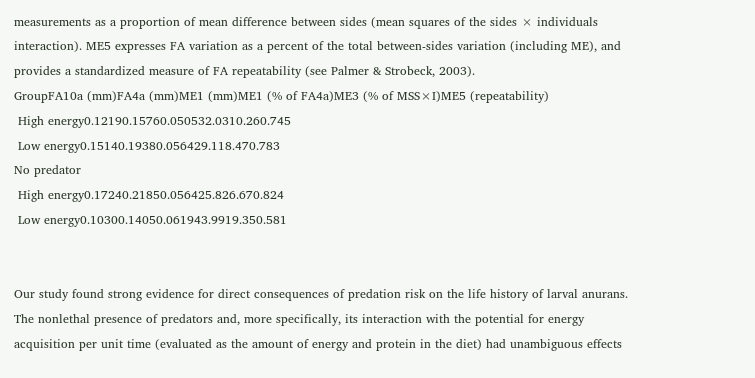measurements as a proportion of mean difference between sides (mean squares of the sides × individuals interaction). ME5 expresses FA variation as a percent of the total between-sides variation (including ME), and provides a standardized measure of FA repeatability (see Palmer & Strobeck, 2003).
GroupFA10a (mm)FA4a (mm)ME1 (mm)ME1 (% of FA4a)ME3 (% of MSS×I)ME5 (repeatability)
 High energy0.12190.15760.050532.0310.260.745
 Low energy0.15140.19380.056429.118.470.783
No predator
 High energy0.17240.21850.056425.826.670.824
 Low energy0.10300.14050.061943.9919.350.581


Our study found strong evidence for direct consequences of predation risk on the life history of larval anurans. The nonlethal presence of predators and, more specifically, its interaction with the potential for energy acquisition per unit time (evaluated as the amount of energy and protein in the diet) had unambiguous effects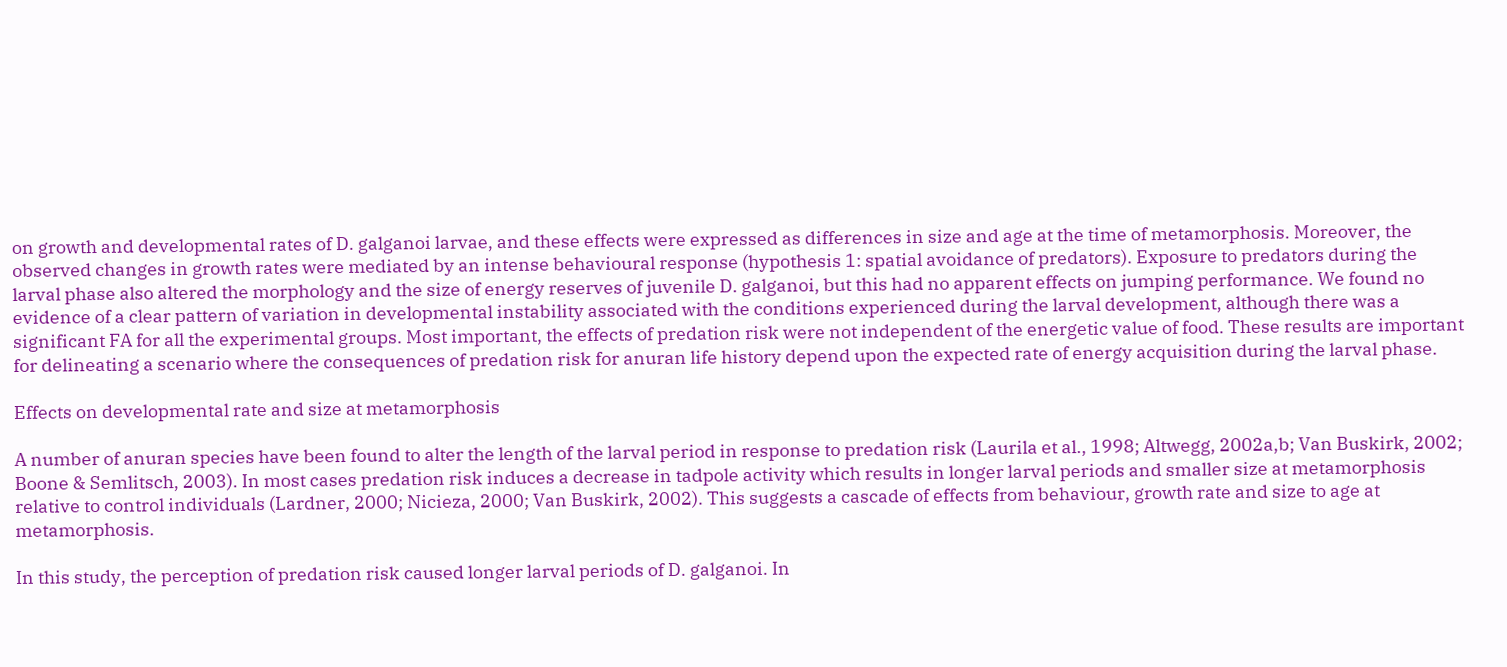on growth and developmental rates of D. galganoi larvae, and these effects were expressed as differences in size and age at the time of metamorphosis. Moreover, the observed changes in growth rates were mediated by an intense behavioural response (hypothesis 1: spatial avoidance of predators). Exposure to predators during the larval phase also altered the morphology and the size of energy reserves of juvenile D. galganoi, but this had no apparent effects on jumping performance. We found no evidence of a clear pattern of variation in developmental instability associated with the conditions experienced during the larval development, although there was a significant FA for all the experimental groups. Most important, the effects of predation risk were not independent of the energetic value of food. These results are important for delineating a scenario where the consequences of predation risk for anuran life history depend upon the expected rate of energy acquisition during the larval phase.

Effects on developmental rate and size at metamorphosis

A number of anuran species have been found to alter the length of the larval period in response to predation risk (Laurila et al., 1998; Altwegg, 2002a,b; Van Buskirk, 2002; Boone & Semlitsch, 2003). In most cases predation risk induces a decrease in tadpole activity which results in longer larval periods and smaller size at metamorphosis relative to control individuals (Lardner, 2000; Nicieza, 2000; Van Buskirk, 2002). This suggests a cascade of effects from behaviour, growth rate and size to age at metamorphosis.

In this study, the perception of predation risk caused longer larval periods of D. galganoi. In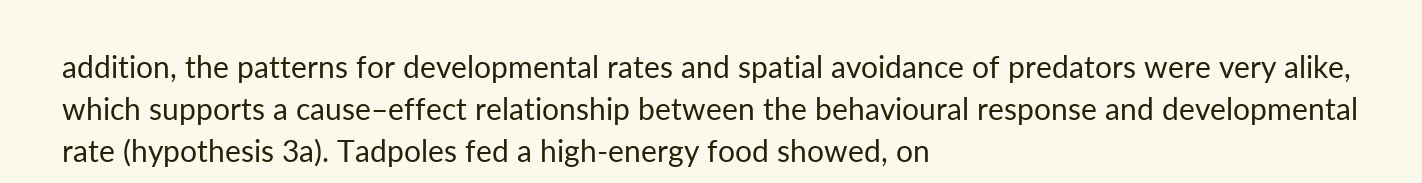addition, the patterns for developmental rates and spatial avoidance of predators were very alike, which supports a cause–effect relationship between the behavioural response and developmental rate (hypothesis 3a). Tadpoles fed a high-energy food showed, on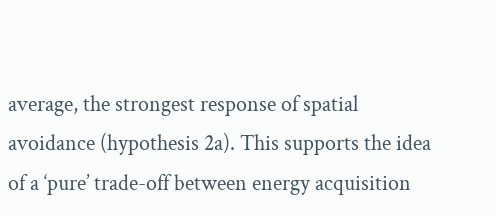average, the strongest response of spatial avoidance (hypothesis 2a). This supports the idea of a ‘pure’ trade-off between energy acquisition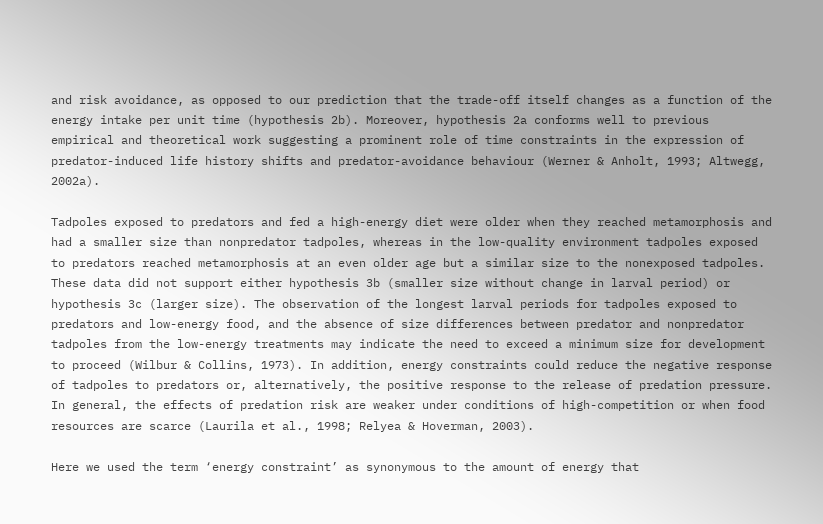and risk avoidance, as opposed to our prediction that the trade-off itself changes as a function of the energy intake per unit time (hypothesis 2b). Moreover, hypothesis 2a conforms well to previous empirical and theoretical work suggesting a prominent role of time constraints in the expression of predator-induced life history shifts and predator-avoidance behaviour (Werner & Anholt, 1993; Altwegg, 2002a).

Tadpoles exposed to predators and fed a high-energy diet were older when they reached metamorphosis and had a smaller size than nonpredator tadpoles, whereas in the low-quality environment tadpoles exposed to predators reached metamorphosis at an even older age but a similar size to the nonexposed tadpoles. These data did not support either hypothesis 3b (smaller size without change in larval period) or hypothesis 3c (larger size). The observation of the longest larval periods for tadpoles exposed to predators and low-energy food, and the absence of size differences between predator and nonpredator tadpoles from the low-energy treatments may indicate the need to exceed a minimum size for development to proceed (Wilbur & Collins, 1973). In addition, energy constraints could reduce the negative response of tadpoles to predators or, alternatively, the positive response to the release of predation pressure. In general, the effects of predation risk are weaker under conditions of high-competition or when food resources are scarce (Laurila et al., 1998; Relyea & Hoverman, 2003).

Here we used the term ‘energy constraint’ as synonymous to the amount of energy that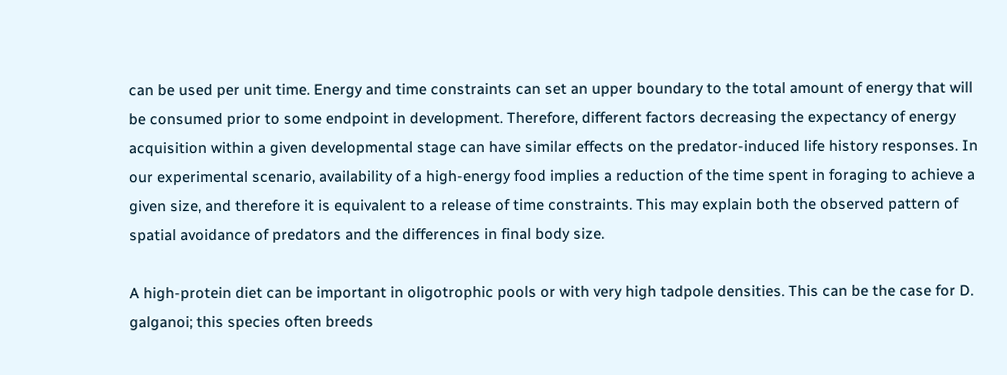can be used per unit time. Energy and time constraints can set an upper boundary to the total amount of energy that will be consumed prior to some endpoint in development. Therefore, different factors decreasing the expectancy of energy acquisition within a given developmental stage can have similar effects on the predator-induced life history responses. In our experimental scenario, availability of a high-energy food implies a reduction of the time spent in foraging to achieve a given size, and therefore it is equivalent to a release of time constraints. This may explain both the observed pattern of spatial avoidance of predators and the differences in final body size.

A high-protein diet can be important in oligotrophic pools or with very high tadpole densities. This can be the case for D. galganoi; this species often breeds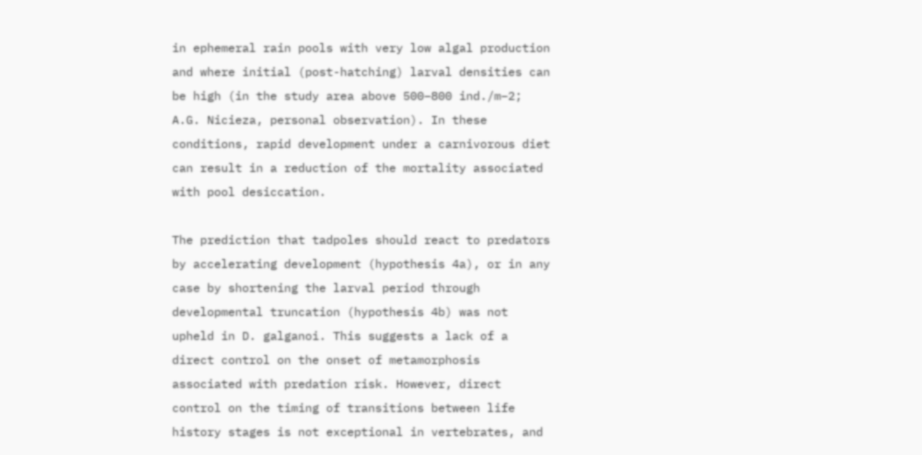in ephemeral rain pools with very low algal production and where initial (post-hatching) larval densities can be high (in the study area above 500–800 ind./m−2; A.G. Nicieza, personal observation). In these conditions, rapid development under a carnivorous diet can result in a reduction of the mortality associated with pool desiccation.

The prediction that tadpoles should react to predators by accelerating development (hypothesis 4a), or in any case by shortening the larval period through developmental truncation (hypothesis 4b) was not upheld in D. galganoi. This suggests a lack of a direct control on the onset of metamorphosis associated with predation risk. However, direct control on the timing of transitions between life history stages is not exceptional in vertebrates, and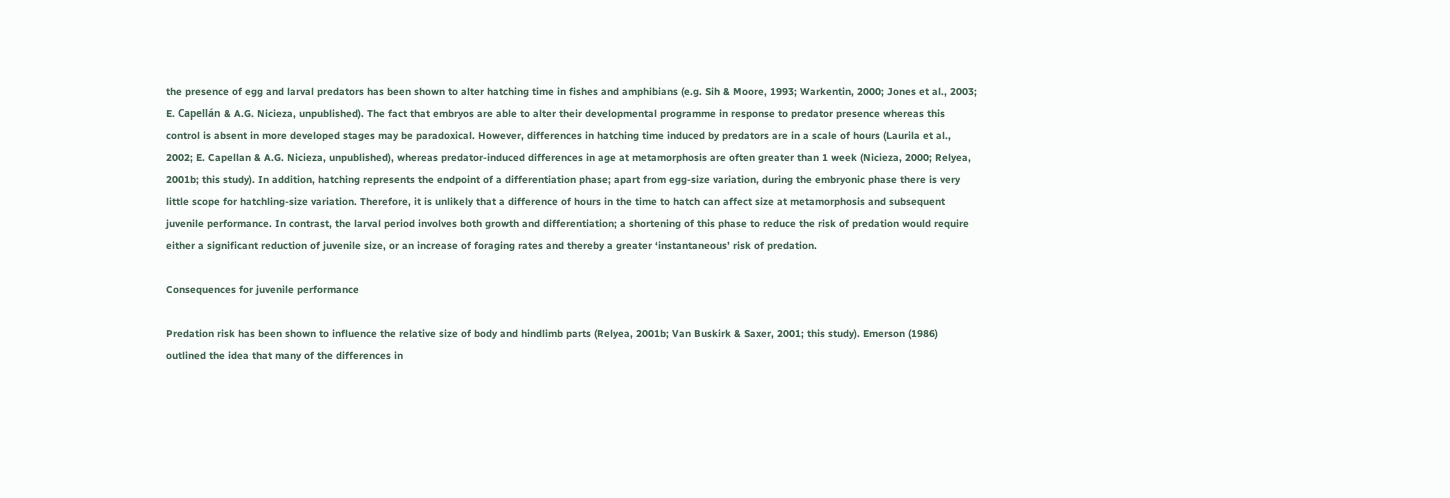the presence of egg and larval predators has been shown to alter hatching time in fishes and amphibians (e.g. Sih & Moore, 1993; Warkentin, 2000; Jones et al., 2003; E. Capellán & A.G. Nicieza, unpublished). The fact that embryos are able to alter their developmental programme in response to predator presence whereas this control is absent in more developed stages may be paradoxical. However, differences in hatching time induced by predators are in a scale of hours (Laurila et al., 2002; E. Capellan & A.G. Nicieza, unpublished), whereas predator-induced differences in age at metamorphosis are often greater than 1 week (Nicieza, 2000; Relyea, 2001b; this study). In addition, hatching represents the endpoint of a differentiation phase; apart from egg-size variation, during the embryonic phase there is very little scope for hatchling-size variation. Therefore, it is unlikely that a difference of hours in the time to hatch can affect size at metamorphosis and subsequent juvenile performance. In contrast, the larval period involves both growth and differentiation; a shortening of this phase to reduce the risk of predation would require either a significant reduction of juvenile size, or an increase of foraging rates and thereby a greater ‘instantaneous’ risk of predation.

Consequences for juvenile performance

Predation risk has been shown to influence the relative size of body and hindlimb parts (Relyea, 2001b; Van Buskirk & Saxer, 2001; this study). Emerson (1986) outlined the idea that many of the differences in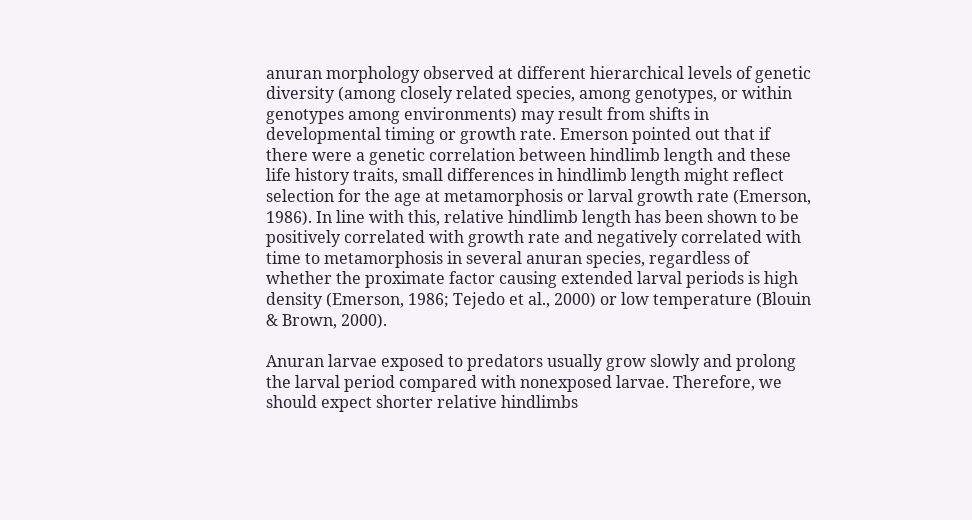anuran morphology observed at different hierarchical levels of genetic diversity (among closely related species, among genotypes, or within genotypes among environments) may result from shifts in developmental timing or growth rate. Emerson pointed out that if there were a genetic correlation between hindlimb length and these life history traits, small differences in hindlimb length might reflect selection for the age at metamorphosis or larval growth rate (Emerson, 1986). In line with this, relative hindlimb length has been shown to be positively correlated with growth rate and negatively correlated with time to metamorphosis in several anuran species, regardless of whether the proximate factor causing extended larval periods is high density (Emerson, 1986; Tejedo et al., 2000) or low temperature (Blouin & Brown, 2000).

Anuran larvae exposed to predators usually grow slowly and prolong the larval period compared with nonexposed larvae. Therefore, we should expect shorter relative hindlimbs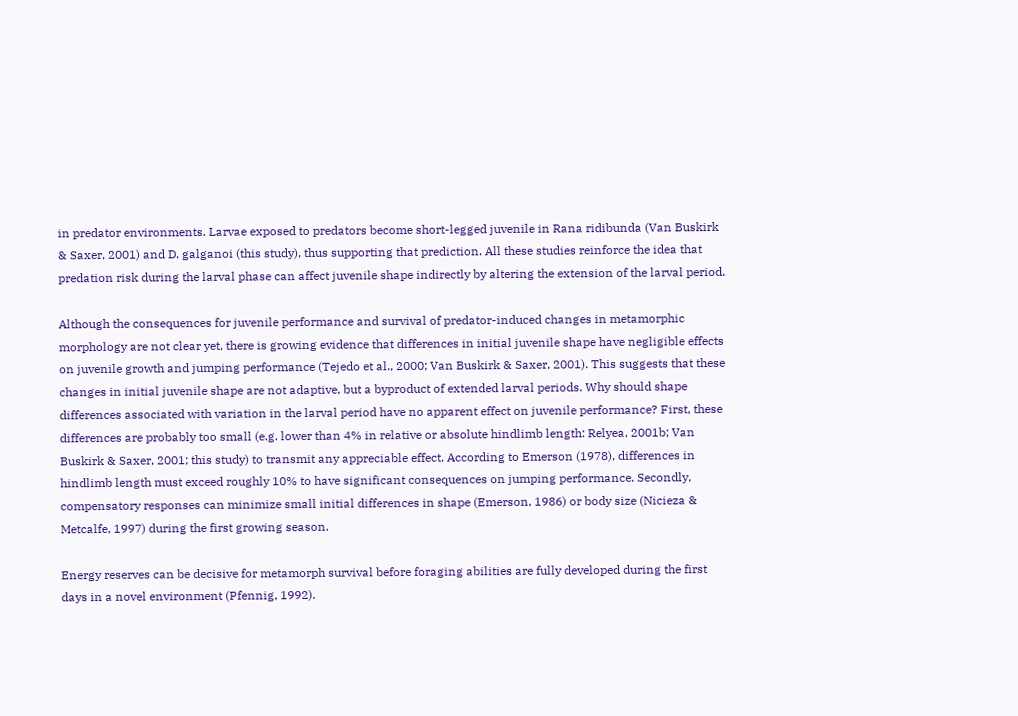in predator environments. Larvae exposed to predators become short-legged juvenile in Rana ridibunda (Van Buskirk & Saxer, 2001) and D. galganoi (this study), thus supporting that prediction. All these studies reinforce the idea that predation risk during the larval phase can affect juvenile shape indirectly by altering the extension of the larval period.

Although the consequences for juvenile performance and survival of predator-induced changes in metamorphic morphology are not clear yet, there is growing evidence that differences in initial juvenile shape have negligible effects on juvenile growth and jumping performance (Tejedo et al., 2000; Van Buskirk & Saxer, 2001). This suggests that these changes in initial juvenile shape are not adaptive, but a byproduct of extended larval periods. Why should shape differences associated with variation in the larval period have no apparent effect on juvenile performance? First, these differences are probably too small (e.g. lower than 4% in relative or absolute hindlimb length: Relyea, 2001b; Van Buskirk & Saxer, 2001; this study) to transmit any appreciable effect. According to Emerson (1978), differences in hindlimb length must exceed roughly 10% to have significant consequences on jumping performance. Secondly, compensatory responses can minimize small initial differences in shape (Emerson, 1986) or body size (Nicieza & Metcalfe, 1997) during the first growing season.

Energy reserves can be decisive for metamorph survival before foraging abilities are fully developed during the first days in a novel environment (Pfennig, 1992).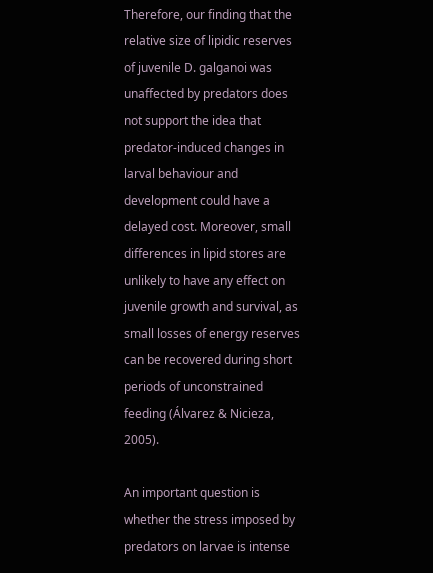Therefore, our finding that the relative size of lipidic reserves of juvenile D. galganoi was unaffected by predators does not support the idea that predator-induced changes in larval behaviour and development could have a delayed cost. Moreover, small differences in lipid stores are unlikely to have any effect on juvenile growth and survival, as small losses of energy reserves can be recovered during short periods of unconstrained feeding (Álvarez & Nicieza, 2005).

An important question is whether the stress imposed by predators on larvae is intense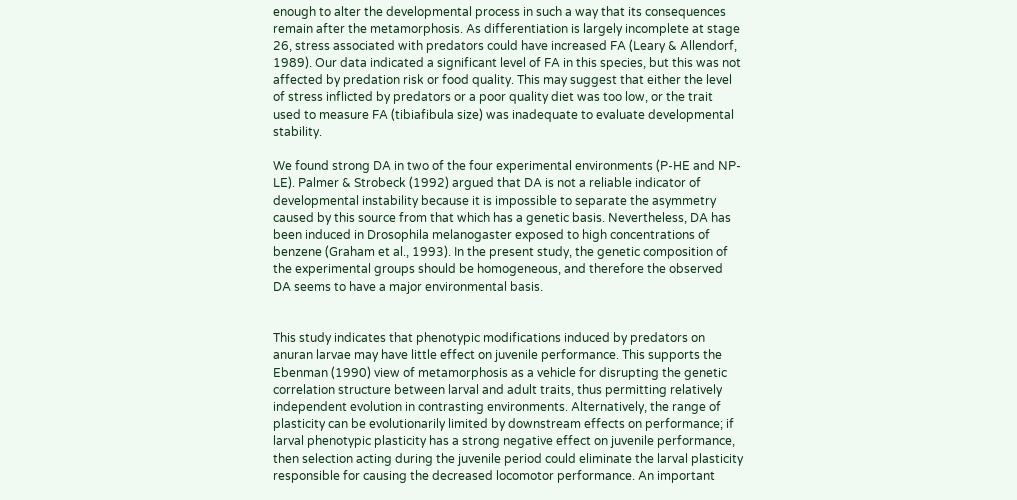enough to alter the developmental process in such a way that its consequences remain after the metamorphosis. As differentiation is largely incomplete at stage 26, stress associated with predators could have increased FA (Leary & Allendorf, 1989). Our data indicated a significant level of FA in this species, but this was not affected by predation risk or food quality. This may suggest that either the level of stress inflicted by predators or a poor quality diet was too low, or the trait used to measure FA (tibiafibula size) was inadequate to evaluate developmental stability.

We found strong DA in two of the four experimental environments (P-HE and NP-LE). Palmer & Strobeck (1992) argued that DA is not a reliable indicator of developmental instability because it is impossible to separate the asymmetry caused by this source from that which has a genetic basis. Nevertheless, DA has been induced in Drosophila melanogaster exposed to high concentrations of benzene (Graham et al., 1993). In the present study, the genetic composition of the experimental groups should be homogeneous, and therefore the observed DA seems to have a major environmental basis.


This study indicates that phenotypic modifications induced by predators on anuran larvae may have little effect on juvenile performance. This supports the Ebenman (1990) view of metamorphosis as a vehicle for disrupting the genetic correlation structure between larval and adult traits, thus permitting relatively independent evolution in contrasting environments. Alternatively, the range of plasticity can be evolutionarily limited by downstream effects on performance; if larval phenotypic plasticity has a strong negative effect on juvenile performance, then selection acting during the juvenile period could eliminate the larval plasticity responsible for causing the decreased locomotor performance. An important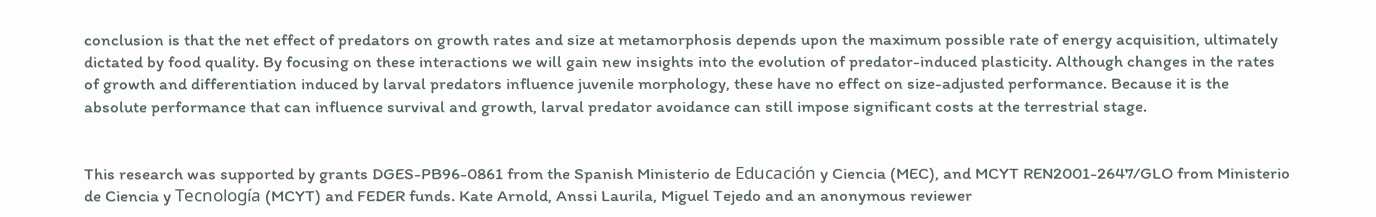conclusion is that the net effect of predators on growth rates and size at metamorphosis depends upon the maximum possible rate of energy acquisition, ultimately dictated by food quality. By focusing on these interactions we will gain new insights into the evolution of predator-induced plasticity. Although changes in the rates of growth and differentiation induced by larval predators influence juvenile morphology, these have no effect on size-adjusted performance. Because it is the absolute performance that can influence survival and growth, larval predator avoidance can still impose significant costs at the terrestrial stage.


This research was supported by grants DGES-PB96-0861 from the Spanish Ministerio de Educación y Ciencia (MEC), and MCYT REN2001-2647/GLO from Ministerio de Ciencia y Tecnología (MCYT) and FEDER funds. Kate Arnold, Anssi Laurila, Miguel Tejedo and an anonymous reviewer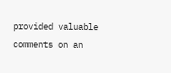provided valuable comments on an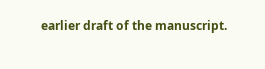earlier draft of the manuscript.